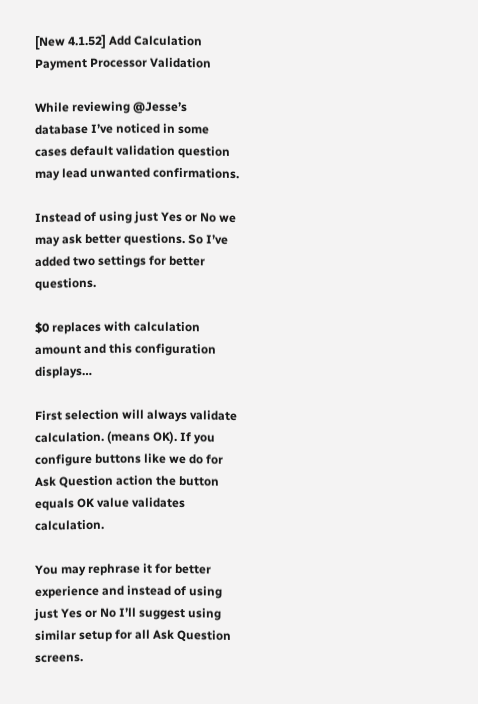[New 4.1.52] Add Calculation Payment Processor Validation

While reviewing @Jesse’s database I’ve noticed in some cases default validation question may lead unwanted confirmations.

Instead of using just Yes or No we may ask better questions. So I’ve added two settings for better questions.

$0 replaces with calculation amount and this configuration displays…

First selection will always validate calculation. (means OK). If you configure buttons like we do for Ask Question action the button equals OK value validates calculation.

You may rephrase it for better experience and instead of using just Yes or No I’ll suggest using similar setup for all Ask Question screens.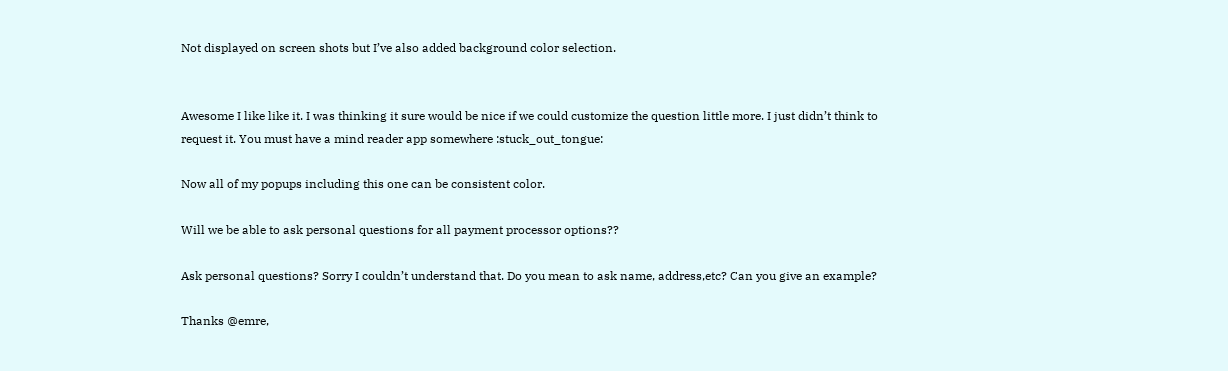Not displayed on screen shots but I’ve also added background color selection.


Awesome I like like it. I was thinking it sure would be nice if we could customize the question little more. I just didn’t think to request it. You must have a mind reader app somewhere :stuck_out_tongue:

Now all of my popups including this one can be consistent color.

Will we be able to ask personal questions for all payment processor options??

Ask personal questions? Sorry I couldn’t understand that. Do you mean to ask name, address,etc? Can you give an example?

Thanks @emre,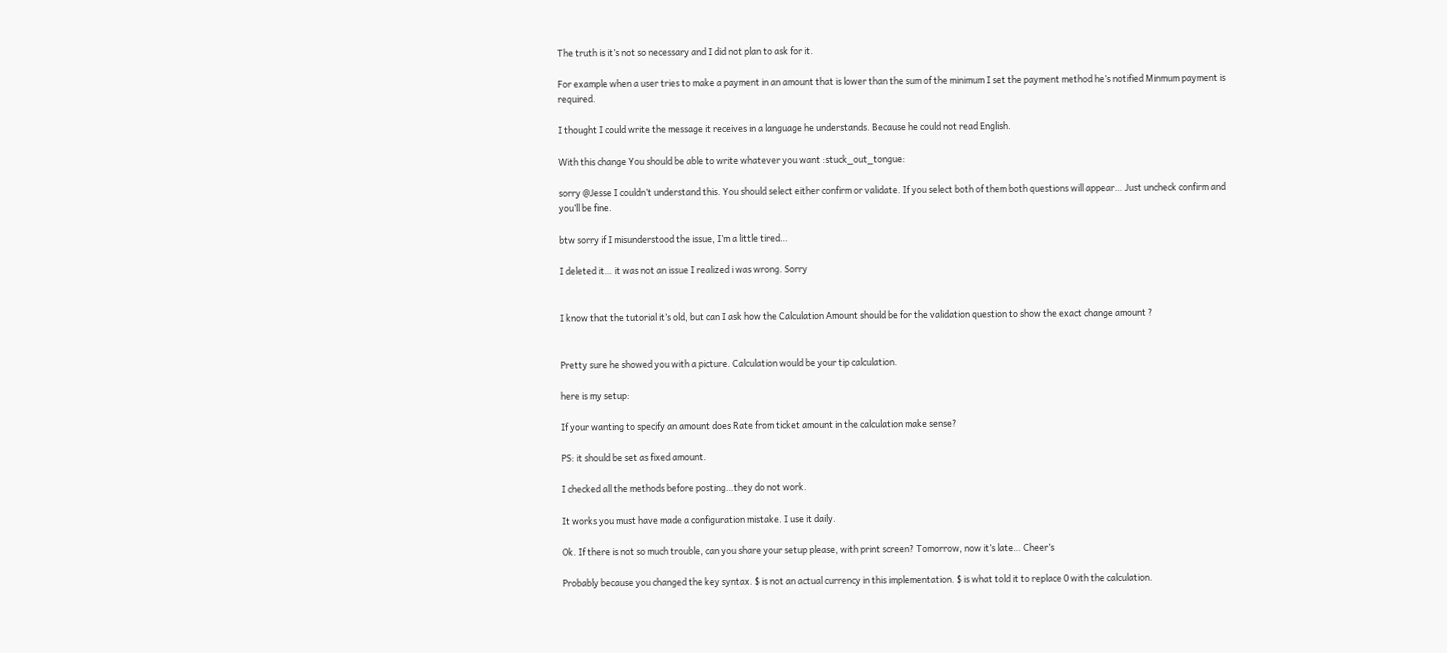The truth is it’s not so necessary and I did not plan to ask for it.

For example when a user tries to make a payment in an amount that is lower than the sum of the minimum I set the payment method he’s notified Minmum payment is required.

I thought I could write the message it receives in a language he understands. Because he could not read English.

With this change You should be able to write whatever you want :stuck_out_tongue:

sorry @Jesse I couldn’t understand this. You should select either confirm or validate. If you select both of them both questions will appear… Just uncheck confirm and you’ll be fine.

btw sorry if I misunderstood the issue, I’m a little tired…

I deleted it… it was not an issue I realized i was wrong. Sorry


I know that the tutorial it’s old, but can I ask how the Calculation Amount should be for the validation question to show the exact change amount ?


Pretty sure he showed you with a picture. Calculation would be your tip calculation.

here is my setup:

If your wanting to specify an amount does Rate from ticket amount in the calculation make sense?

PS: it should be set as fixed amount.

I checked all the methods before posting…they do not work.

It works you must have made a configuration mistake. I use it daily.

Ok. If there is not so much trouble, can you share your setup please, with print screen? Tomorrow, now it’s late… Cheer’s

Probably because you changed the key syntax. $ is not an actual currency in this implementation. $ is what told it to replace 0 with the calculation.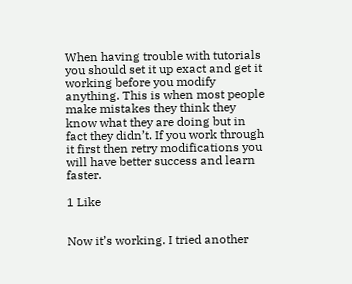When having trouble with tutorials you should set it up exact and get it working before you modify anything. This is when most people make mistakes they think they know what they are doing but in fact they didn’t. If you work through it first then retry modifications you will have better success and learn faster.

1 Like


Now it’s working. I tried another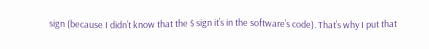sign (because I didn’t know that the $ sign it’s in the software’s code). That’s why I put that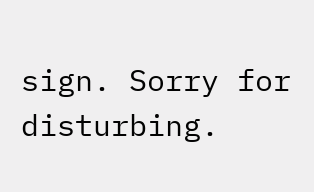sign. Sorry for disturbing.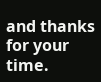and thanks for your time.